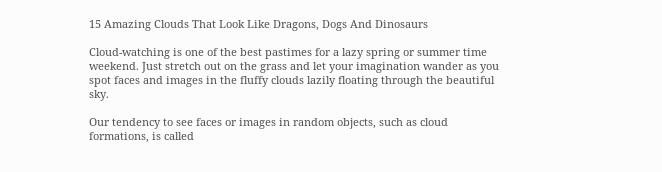15 Amazing Clouds That Look Like Dragons, Dogs And Dinosaurs

Cloud-watching is one of the best pastimes for a lazy spring or summer time weekend. Just stretch out on the grass and let your imagination wander as you spot faces and images in the fluffy clouds lazily floating through the beautiful sky.

Our tendency to see faces or images in random objects, such as cloud formations, is called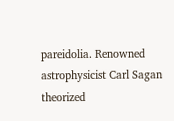pareidolia. Renowned astrophysicist Carl Sagan theorized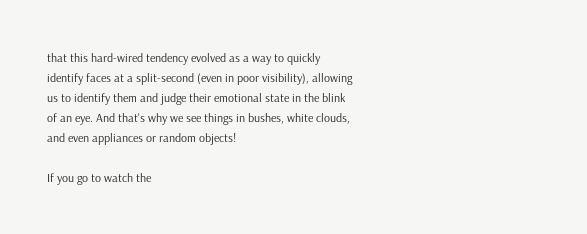that this hard-wired tendency evolved as a way to quickly identify faces at a split-second (even in poor visibility), allowing us to identify them and judge their emotional state in the blink of an eye. And that's why we see things in bushes, white clouds, and even appliances or random objects!

If you go to watch the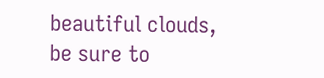beautiful clouds, be sure to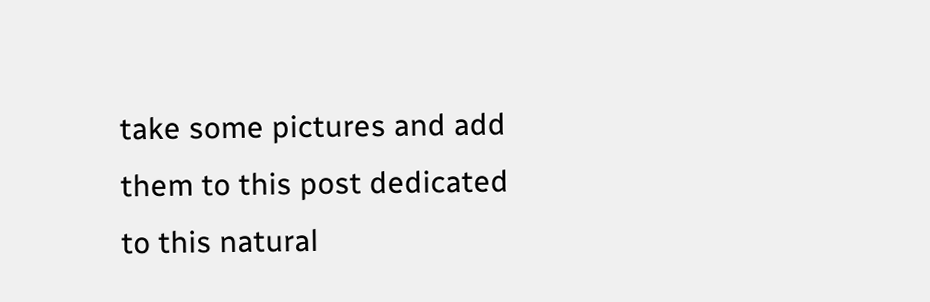take some pictures and add them to this post dedicated to this natural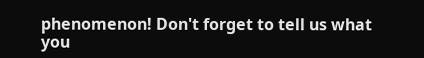phenomenon! Don't forget to tell us what you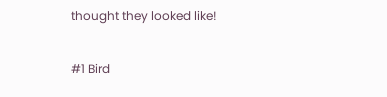thought they looked like!

#1 Bird